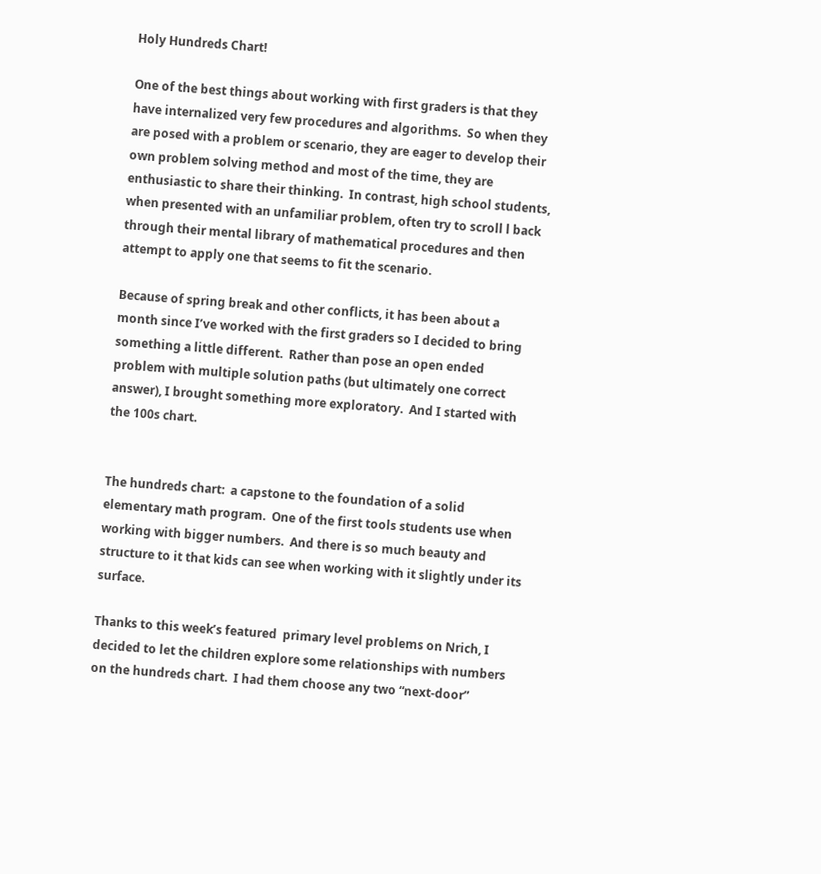Holy Hundreds Chart!

One of the best things about working with first graders is that they have internalized very few procedures and algorithms.  So when they are posed with a problem or scenario, they are eager to develop their own problem solving method and most of the time, they are enthusiastic to share their thinking.  In contrast, high school students, when presented with an unfamiliar problem, often try to scroll l back through their mental library of mathematical procedures and then attempt to apply one that seems to fit the scenario.

Because of spring break and other conflicts, it has been about a month since I’ve worked with the first graders so I decided to bring something a little different.  Rather than pose an open ended problem with multiple solution paths (but ultimately one correct answer), I brought something more exploratory.  And I started with the 100s chart.


The hundreds chart:  a capstone to the foundation of a solid elementary math program.  One of the first tools students use when working with bigger numbers.  And there is so much beauty and structure to it that kids can see when working with it slightly under its surface.

Thanks to this week’s featured  primary level problems on Nrich, I decided to let the children explore some relationships with numbers on the hundreds chart.  I had them choose any two “next-door”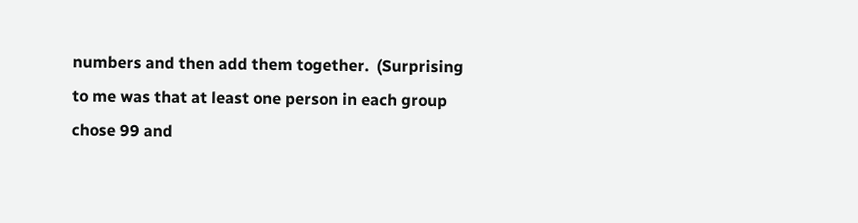numbers and then add them together.  (Surprising to me was that at least one person in each group chose 99 and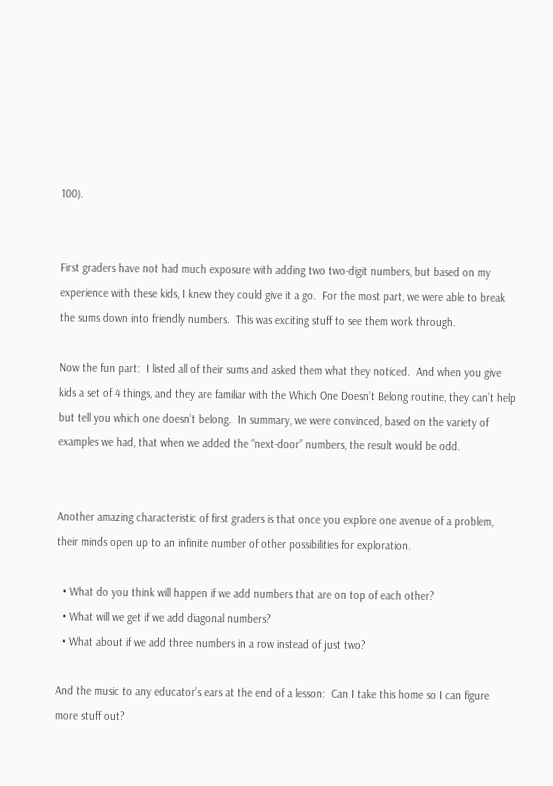100).


First graders have not had much exposure with adding two two-digit numbers, but based on my experience with these kids, I knew they could give it a go.  For the most part, we were able to break the sums down into friendly numbers.  This was exciting stuff to see them work through.

Now the fun part:  I listed all of their sums and asked them what they noticed.  And when you give kids a set of 4 things, and they are familiar with the Which One Doesn’t Belong routine, they can’t help but tell you which one doesn’t belong.  In summary, we were convinced, based on the variety of examples we had, that when we added the “next-door” numbers, the result would be odd.


Another amazing characteristic of first graders is that once you explore one avenue of a problem, their minds open up to an infinite number of other possibilities for exploration.

  • What do you think will happen if we add numbers that are on top of each other?
  • What will we get if we add diagonal numbers?
  • What about if we add three numbers in a row instead of just two?

And the music to any educator’s ears at the end of a lesson:  Can I take this home so I can figure more stuff out?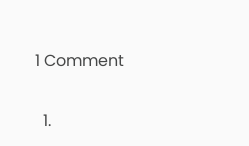1 Comment

  1.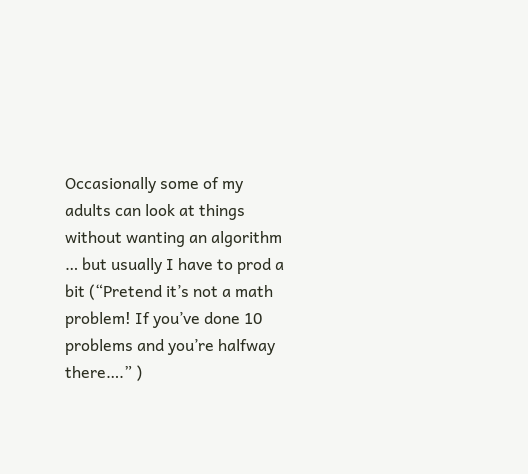Occasionally some of my adults can look at things without wanting an algorithm … but usually I have to prod a bit (“Pretend it’s not a math problem! If you’ve done 10 problems and you’re halfway there….” )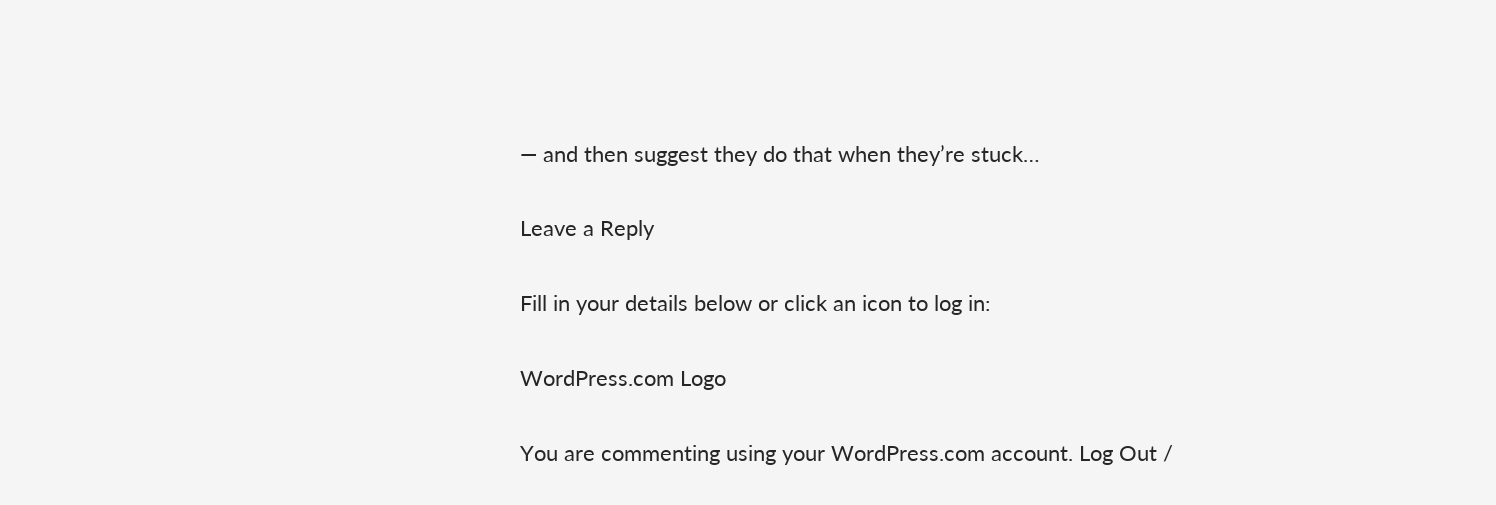— and then suggest they do that when they’re stuck…

Leave a Reply

Fill in your details below or click an icon to log in:

WordPress.com Logo

You are commenting using your WordPress.com account. Log Out /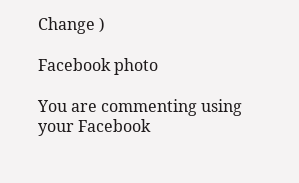Change )

Facebook photo

You are commenting using your Facebook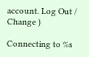account. Log Out /  Change )

Connecting to %s